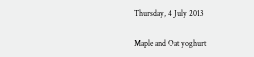Thursday, 4 July 2013

Maple and Oat yoghurt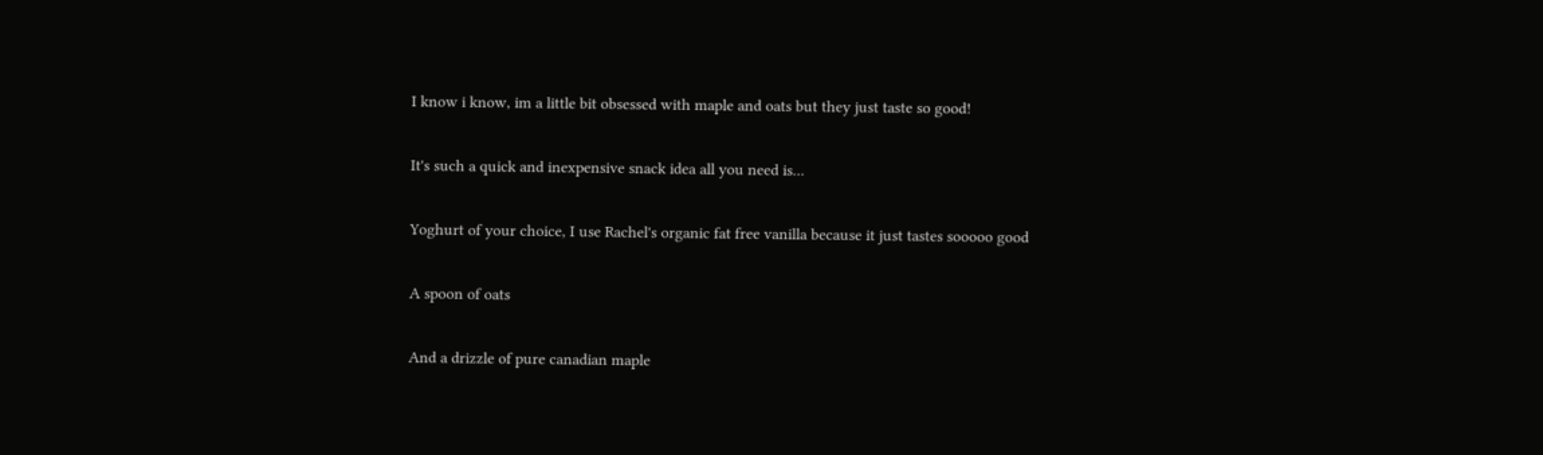I know i know, im a little bit obsessed with maple and oats but they just taste so good!

It's such a quick and inexpensive snack idea all you need is...

Yoghurt of your choice, I use Rachel's organic fat free vanilla because it just tastes sooooo good

A spoon of oats

And a drizzle of pure canadian maple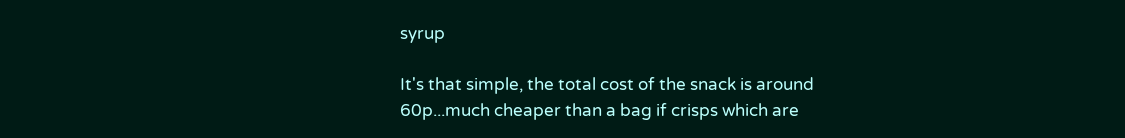syrup

It's that simple, the total cost of the snack is around 60p...much cheaper than a bag if crisps which are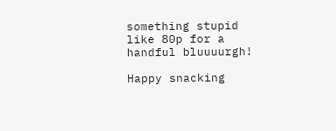something stupid like 80p for a handful bluuuurgh!

Happy snacking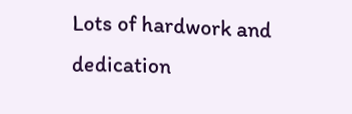Lots of hardwork and dedication